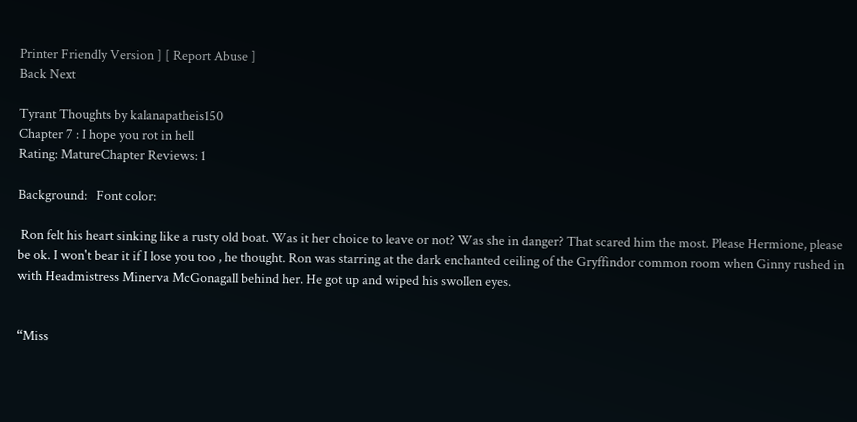Printer Friendly Version ] [ Report Abuse ]
Back Next

Tyrant Thoughts by kalanapatheis150
Chapter 7 : I hope you rot in hell
Rating: MatureChapter Reviews: 1

Background:   Font color:

 Ron felt his heart sinking like a rusty old boat. Was it her choice to leave or not? Was she in danger? That scared him the most. Please Hermione, please be ok. I won't bear it if I lose you too , he thought. Ron was starring at the dark enchanted ceiling of the Gryffindor common room when Ginny rushed in with Headmistress Minerva McGonagall behind her. He got up and wiped his swollen eyes.


“Miss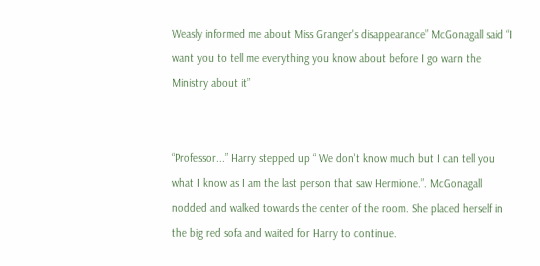Weasly informed me about Miss Granger's disappearance” McGonagall said “I want you to tell me everything you know about before I go warn the Ministry about it”


“Professor...” Harry stepped up “ We don't know much but I can tell you what I know as I am the last person that saw Hermione.”. McGonagall nodded and walked towards the center of the room. She placed herself in the big red sofa and waited for Harry to continue.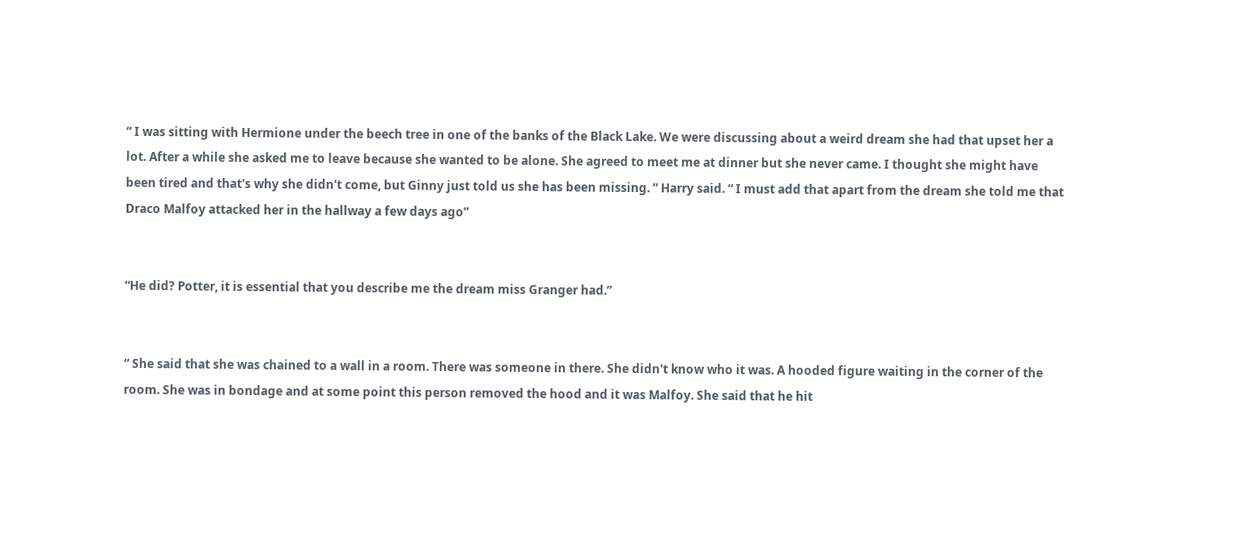“ I was sitting with Hermione under the beech tree in one of the banks of the Black Lake. We were discussing about a weird dream she had that upset her a lot. After a while she asked me to leave because she wanted to be alone. She agreed to meet me at dinner but she never came. I thought she might have been tired and that's why she didn't come, but Ginny just told us she has been missing. ” Harry said. “ I must add that apart from the dream she told me that Draco Malfoy attacked her in the hallway a few days ago”


“He did? Potter, it is essential that you describe me the dream miss Granger had.”


“ She said that she was chained to a wall in a room. There was someone in there. She didn't know who it was. A hooded figure waiting in the corner of the room. She was in bondage and at some point this person removed the hood and it was Malfoy. She said that he hit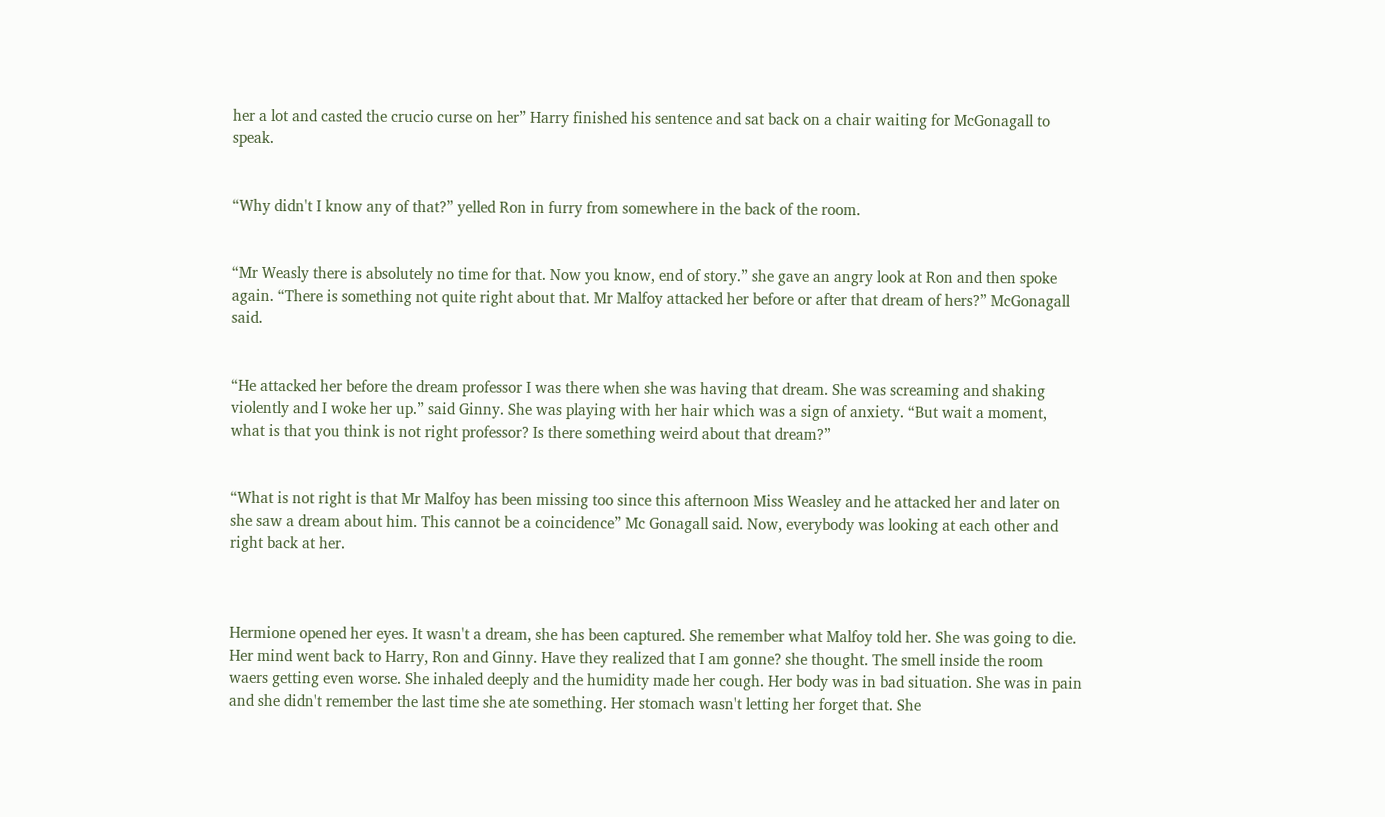her a lot and casted the crucio curse on her” Harry finished his sentence and sat back on a chair waiting for McGonagall to speak.


“Why didn't I know any of that?” yelled Ron in furry from somewhere in the back of the room.


“Mr Weasly there is absolutely no time for that. Now you know, end of story.” she gave an angry look at Ron and then spoke again. “There is something not quite right about that. Mr Malfoy attacked her before or after that dream of hers?” McGonagall said.


“He attacked her before the dream professor I was there when she was having that dream. She was screaming and shaking violently and I woke her up.” said Ginny. She was playing with her hair which was a sign of anxiety. “But wait a moment, what is that you think is not right professor? Is there something weird about that dream?”


“What is not right is that Mr Malfoy has been missing too since this afternoon Miss Weasley and he attacked her and later on she saw a dream about him. This cannot be a coincidence” Mc Gonagall said. Now, everybody was looking at each other and right back at her.



Hermione opened her eyes. It wasn't a dream, she has been captured. She remember what Malfoy told her. She was going to die. Her mind went back to Harry, Ron and Ginny. Have they realized that I am gonne? she thought. The smell inside the room waers getting even worse. She inhaled deeply and the humidity made her cough. Her body was in bad situation. She was in pain and she didn't remember the last time she ate something. Her stomach wasn't letting her forget that. She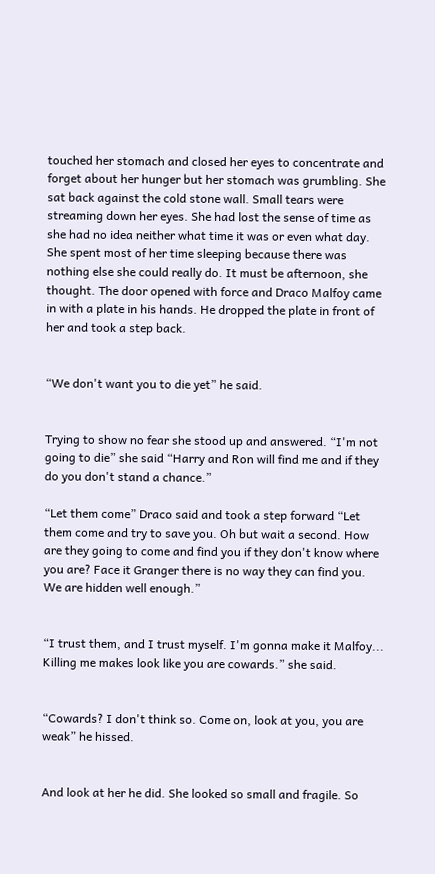touched her stomach and closed her eyes to concentrate and forget about her hunger but her stomach was grumbling. She sat back against the cold stone wall. Small tears were streaming down her eyes. She had lost the sense of time as she had no idea neither what time it was or even what day. She spent most of her time sleeping because there was nothing else she could really do. It must be afternoon, she thought. The door opened with force and Draco Malfoy came in with a plate in his hands. He dropped the plate in front of her and took a step back.


“We don't want you to die yet” he said.


Trying to show no fear she stood up and answered. “I'm not going to die” she said “Harry and Ron will find me and if they do you don't stand a chance.”

“Let them come” Draco said and took a step forward “Let them come and try to save you. Oh but wait a second. How are they going to come and find you if they don't know where you are? Face it Granger there is no way they can find you. We are hidden well enough.”


“I trust them, and I trust myself. I'm gonna make it Malfoy... Killing me makes look like you are cowards.” she said.


“Cowards? I don't think so. Come on, look at you, you are weak” he hissed.


And look at her he did. She looked so small and fragile. So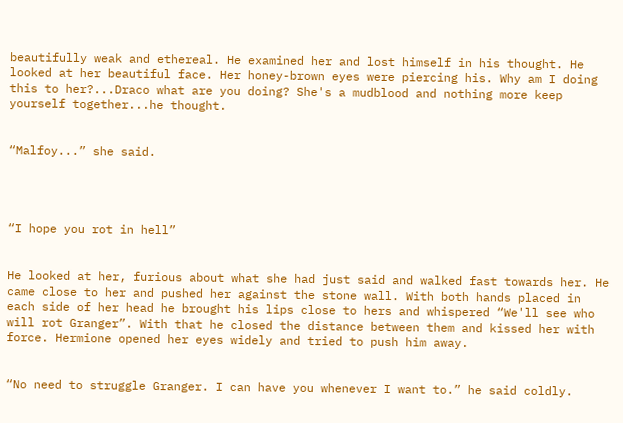beautifully weak and ethereal. He examined her and lost himself in his thought. He looked at her beautiful face. Her honey-brown eyes were piercing his. Why am I doing this to her?...Draco what are you doing? She's a mudblood and nothing more keep yourself together...he thought.


“Malfoy...” she said.




“I hope you rot in hell”


He looked at her, furious about what she had just said and walked fast towards her. He came close to her and pushed her against the stone wall. With both hands placed in each side of her head he brought his lips close to hers and whispered “We'll see who will rot Granger”. With that he closed the distance between them and kissed her with force. Hermione opened her eyes widely and tried to push him away.


“No need to struggle Granger. I can have you whenever I want to.” he said coldly.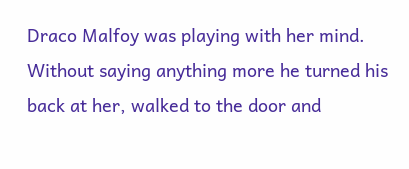Draco Malfoy was playing with her mind. Without saying anything more he turned his back at her, walked to the door and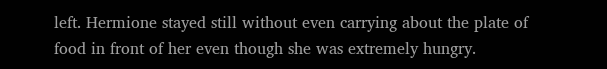left. Hermione stayed still without even carrying about the plate of food in front of her even though she was extremely hungry.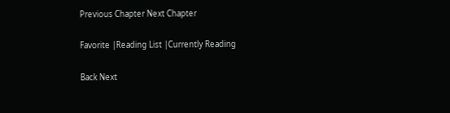Previous Chapter Next Chapter

Favorite |Reading List |Currently Reading

Back Next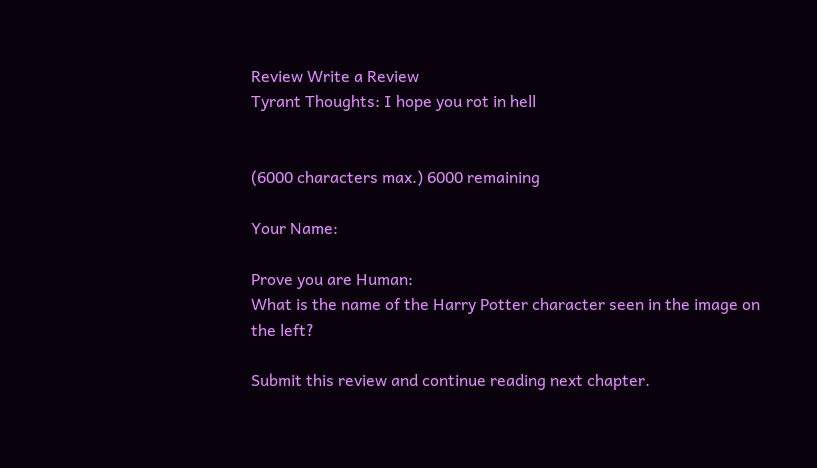Review Write a Review
Tyrant Thoughts: I hope you rot in hell


(6000 characters max.) 6000 remaining

Your Name:

Prove you are Human:
What is the name of the Harry Potter character seen in the image on the left?

Submit this review and continue reading next chapter.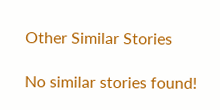Other Similar Stories

No similar stories found!